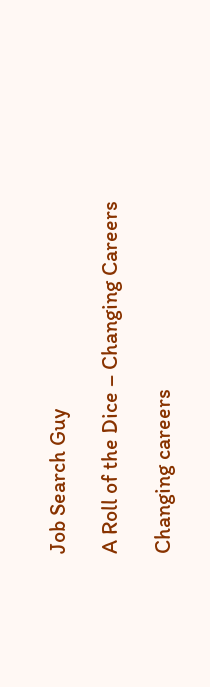Job Search Guy

A Roll of the Dice – Changing Careers

Changing careers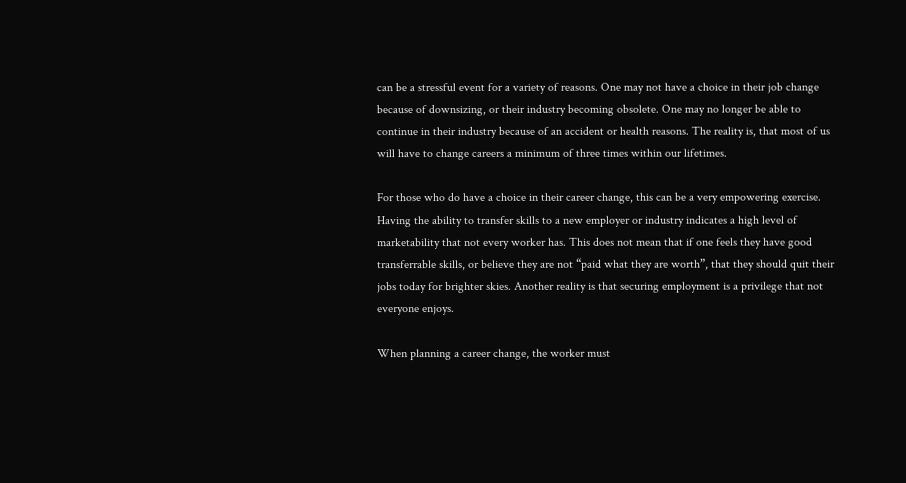can be a stressful event for a variety of reasons. One may not have a choice in their job change because of downsizing, or their industry becoming obsolete. One may no longer be able to continue in their industry because of an accident or health reasons. The reality is, that most of us will have to change careers a minimum of three times within our lifetimes.

For those who do have a choice in their career change, this can be a very empowering exercise. Having the ability to transfer skills to a new employer or industry indicates a high level of marketability that not every worker has. This does not mean that if one feels they have good transferrable skills, or believe they are not “paid what they are worth”, that they should quit their jobs today for brighter skies. Another reality is that securing employment is a privilege that not everyone enjoys.

When planning a career change, the worker must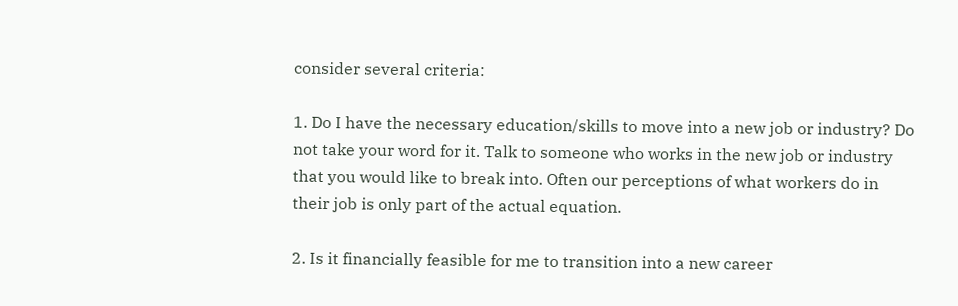consider several criteria:

1. Do I have the necessary education/skills to move into a new job or industry? Do not take your word for it. Talk to someone who works in the new job or industry that you would like to break into. Often our perceptions of what workers do in their job is only part of the actual equation.

2. Is it financially feasible for me to transition into a new career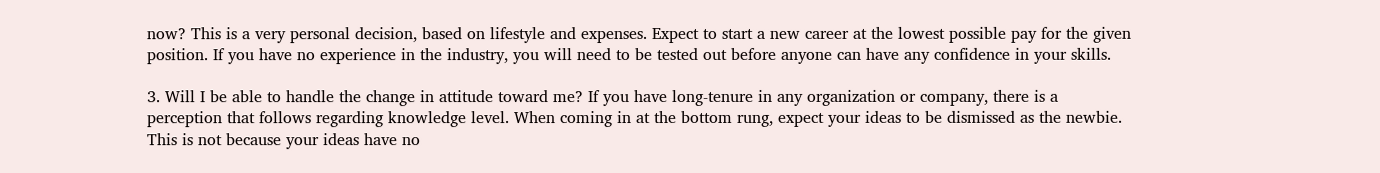now? This is a very personal decision, based on lifestyle and expenses. Expect to start a new career at the lowest possible pay for the given position. If you have no experience in the industry, you will need to be tested out before anyone can have any confidence in your skills.

3. Will I be able to handle the change in attitude toward me? If you have long-tenure in any organization or company, there is a perception that follows regarding knowledge level. When coming in at the bottom rung, expect your ideas to be dismissed as the newbie. This is not because your ideas have no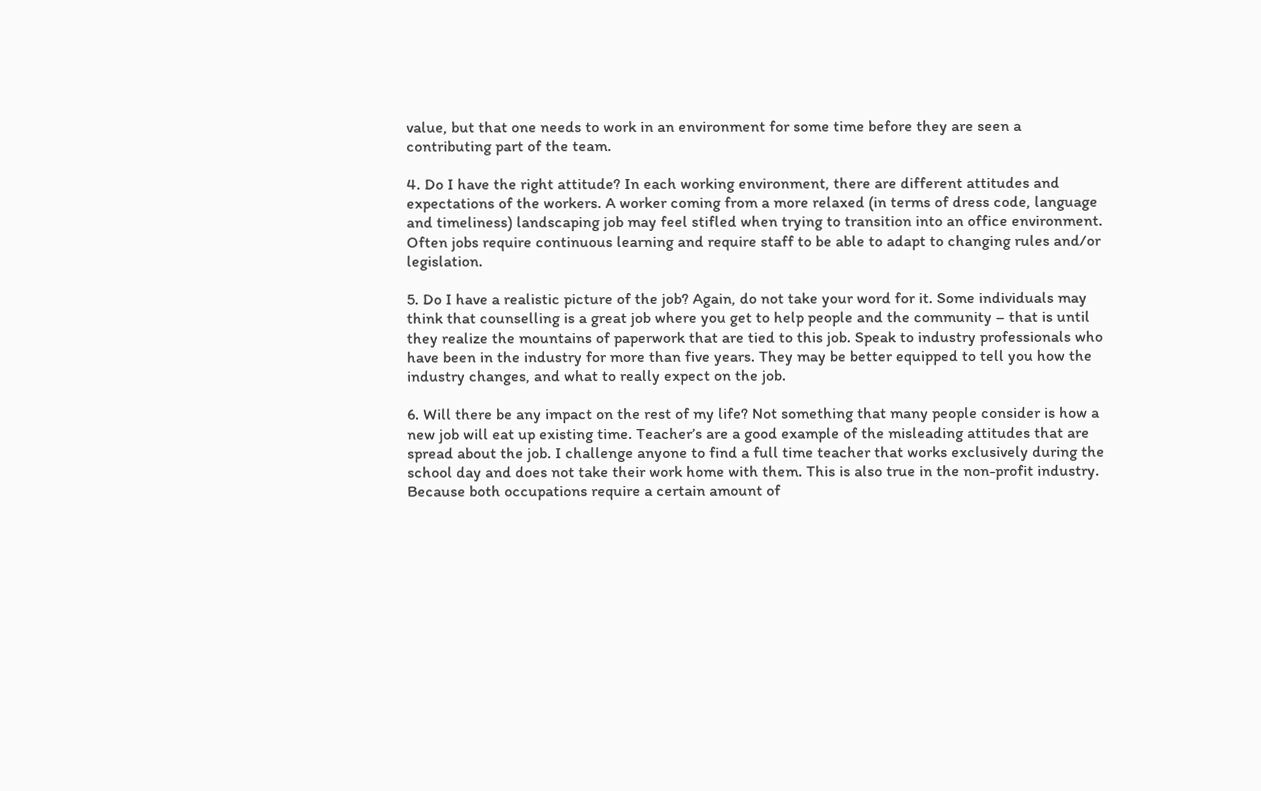value, but that one needs to work in an environment for some time before they are seen a contributing part of the team.

4. Do I have the right attitude? In each working environment, there are different attitudes and expectations of the workers. A worker coming from a more relaxed (in terms of dress code, language and timeliness) landscaping job may feel stifled when trying to transition into an office environment. Often jobs require continuous learning and require staff to be able to adapt to changing rules and/or legislation.

5. Do I have a realistic picture of the job? Again, do not take your word for it. Some individuals may think that counselling is a great job where you get to help people and the community – that is until they realize the mountains of paperwork that are tied to this job. Speak to industry professionals who have been in the industry for more than five years. They may be better equipped to tell you how the industry changes, and what to really expect on the job.

6. Will there be any impact on the rest of my life? Not something that many people consider is how a new job will eat up existing time. Teacher’s are a good example of the misleading attitudes that are spread about the job. I challenge anyone to find a full time teacher that works exclusively during the school day and does not take their work home with them. This is also true in the non-profit industry. Because both occupations require a certain amount of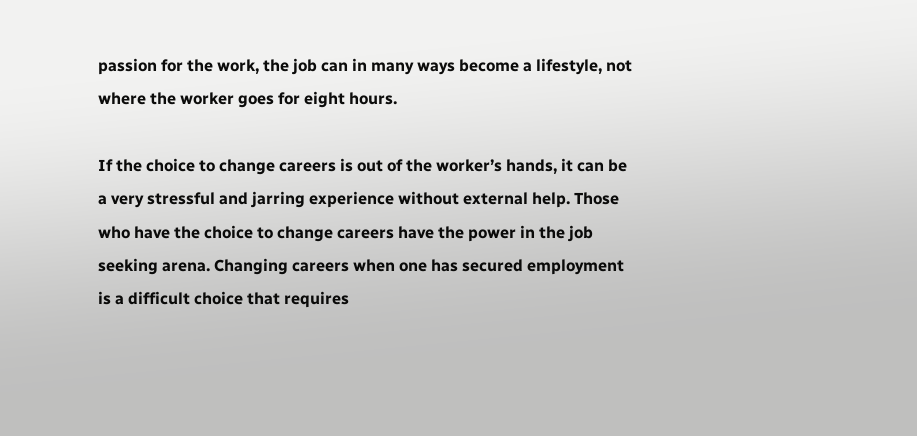passion for the work, the job can in many ways become a lifestyle, not where the worker goes for eight hours.

If the choice to change careers is out of the worker’s hands, it can be a very stressful and jarring experience without external help. Those who have the choice to change careers have the power in the job seeking arena. Changing careers when one has secured employment is a difficult choice that requires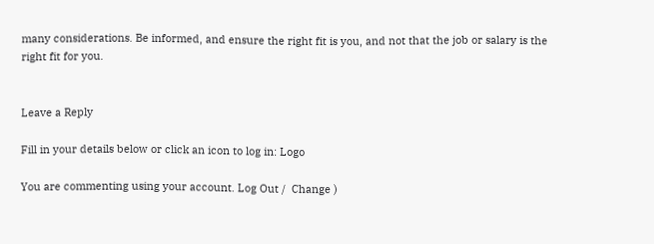many considerations. Be informed, and ensure the right fit is you, and not that the job or salary is the right fit for you.


Leave a Reply

Fill in your details below or click an icon to log in: Logo

You are commenting using your account. Log Out /  Change )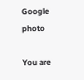Google photo

You are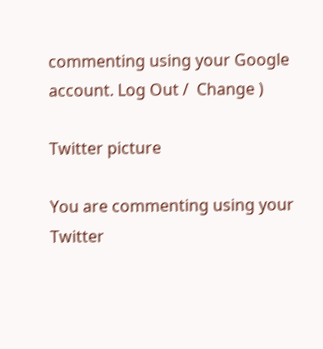commenting using your Google account. Log Out /  Change )

Twitter picture

You are commenting using your Twitter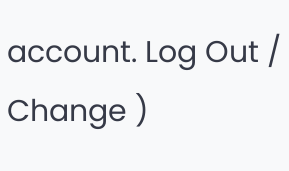account. Log Out /  Change )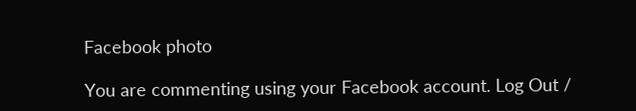Facebook photo

You are commenting using your Facebook account. Log Out /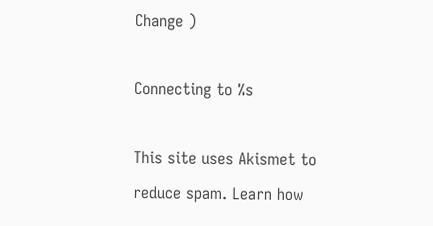Change )

Connecting to %s

This site uses Akismet to reduce spam. Learn how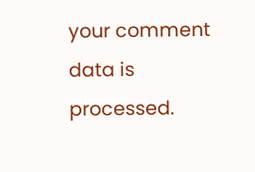your comment data is processed.